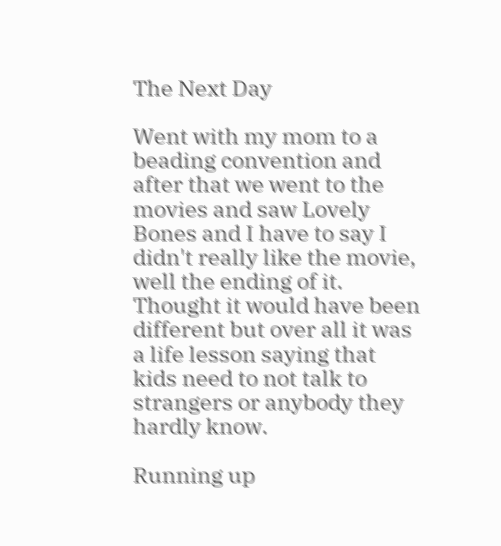The Next Day

Went with my mom to a beading convention and after that we went to the movies and saw Lovely Bones and I have to say I didn't really like the movie, well the ending of it. Thought it would have been different but over all it was a life lesson saying that kids need to not talk to strangers or anybody they hardly know.

Running up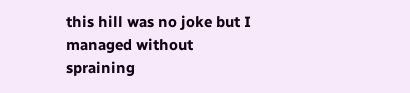this hill was no joke but I managed without spraining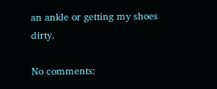an ankle or getting my shoes dirty.

No comments: